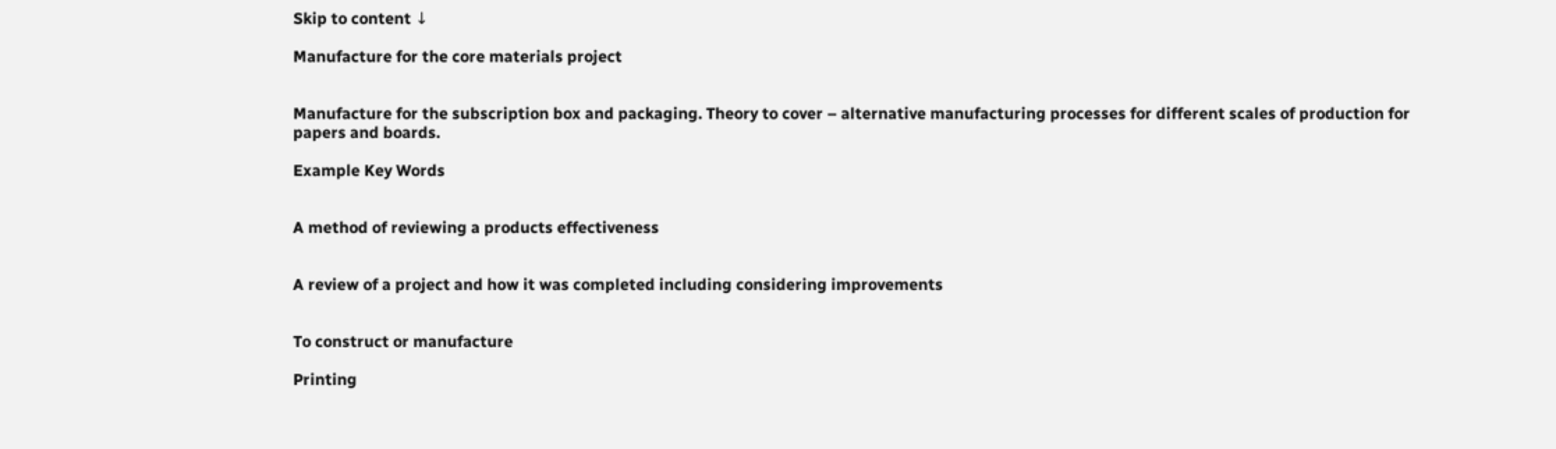Skip to content ↓

Manufacture for the core materials project


Manufacture for the subscription box and packaging. Theory to cover – alternative manufacturing processes for different scales of production for papers and boards.

Example Key Words


A method of reviewing a products effectiveness


A review of a project and how it was completed including considering improvements


To construct or manufacture

Printing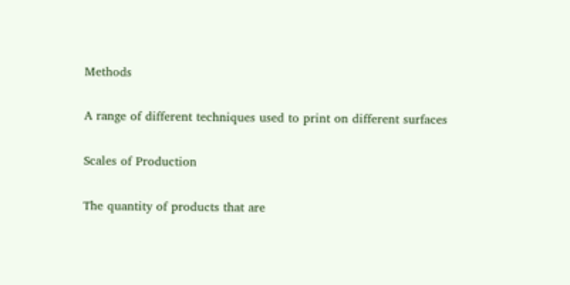Methods

A range of different techniques used to print on different surfaces

Scales of Production

The quantity of products that are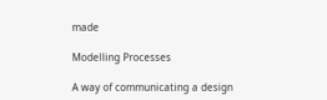made

Modelling Processes

A way of communicating a design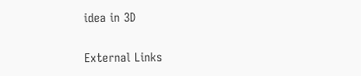idea in 3D

External Links